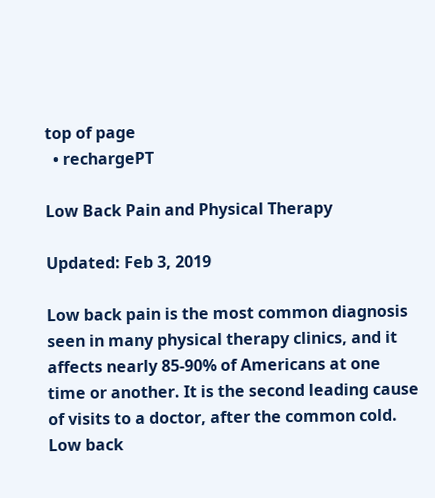top of page
  • rechargePT

Low Back Pain and Physical Therapy

Updated: Feb 3, 2019

Low back pain is the most common diagnosis seen in many physical therapy clinics, and it affects nearly 85-90% of Americans at one time or another. It is the second leading cause of visits to a doctor, after the common cold. Low back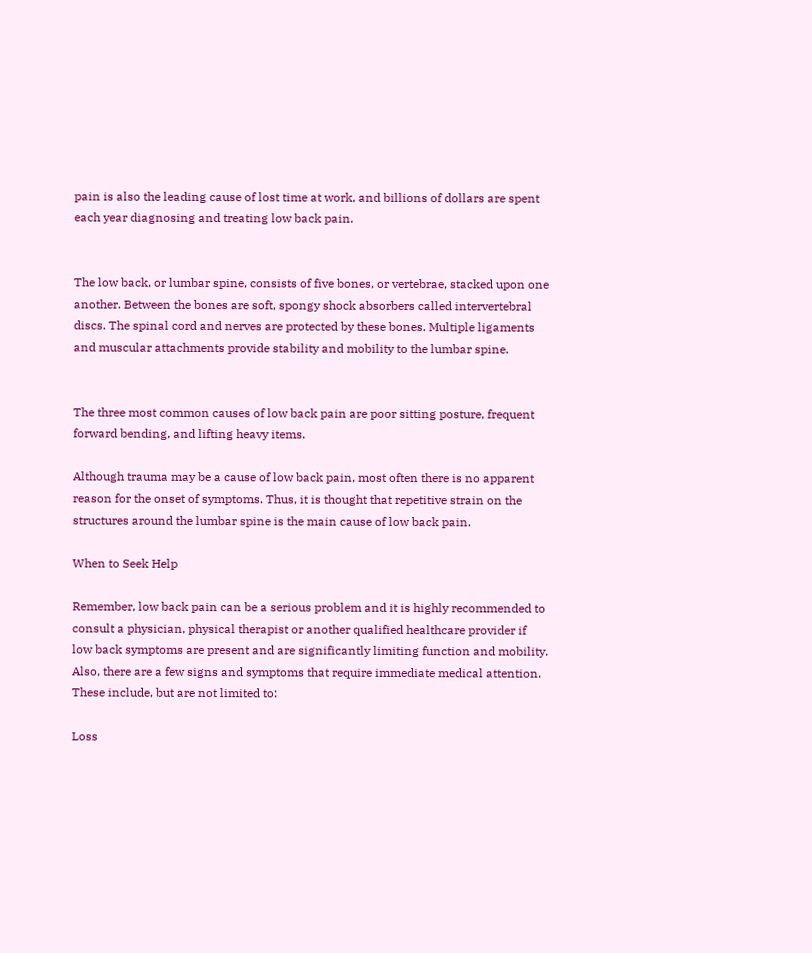pain is also the leading cause of lost time at work, and billions of dollars are spent each year diagnosing and treating low back pain.


The low back, or lumbar spine, consists of five bones, or vertebrae, stacked upon one another. Between the bones are soft, spongy shock absorbers called intervertebral discs. The spinal cord and nerves are protected by these bones. Multiple ligaments and muscular attachments provide stability and mobility to the lumbar spine.


The three most common causes of low back pain are poor sitting posture, frequent forward bending, and lifting heavy items.

Although trauma may be a cause of low back pain, most often there is no apparent reason for the onset of symptoms. Thus, it is thought that repetitive strain on the structures around the lumbar spine is the main cause of low back pain.

When to Seek Help

Remember, low back pain can be a serious problem and it is highly recommended to consult a physician, physical therapist or another qualified healthcare provider if low back symptoms are present and are significantly limiting function and mobility. Also, there are a few signs and symptoms that require immediate medical attention. These include, but are not limited to:

Loss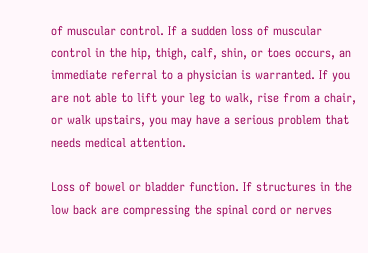of muscular control. If a sudden loss of muscular control in the hip, thigh, calf, shin, or toes occurs, an immediate referral to a physician is warranted. If you are not able to lift your leg to walk, rise from a chair, or walk upstairs, you may have a serious problem that needs medical attention.

Loss of bowel or bladder function. If structures in the low back are compressing the spinal cord or nerves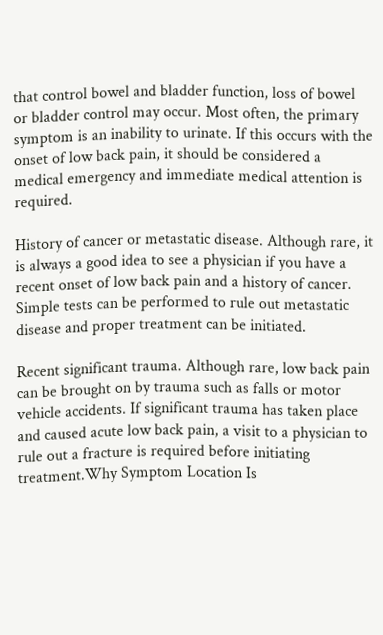that control bowel and bladder function, loss of bowel or bladder control may occur. Most often, the primary symptom is an inability to urinate. If this occurs with the onset of low back pain, it should be considered a medical emergency and immediate medical attention is required.

History of cancer or metastatic disease. Although rare, it is always a good idea to see a physician if you have a recent onset of low back pain and a history of cancer. Simple tests can be performed to rule out metastatic disease and proper treatment can be initiated.

Recent significant trauma. Although rare, low back pain can be brought on by trauma such as falls or motor vehicle accidents. If significant trauma has taken place and caused acute low back pain, a visit to a physician to rule out a fracture is required before initiating treatment.Why Symptom Location Is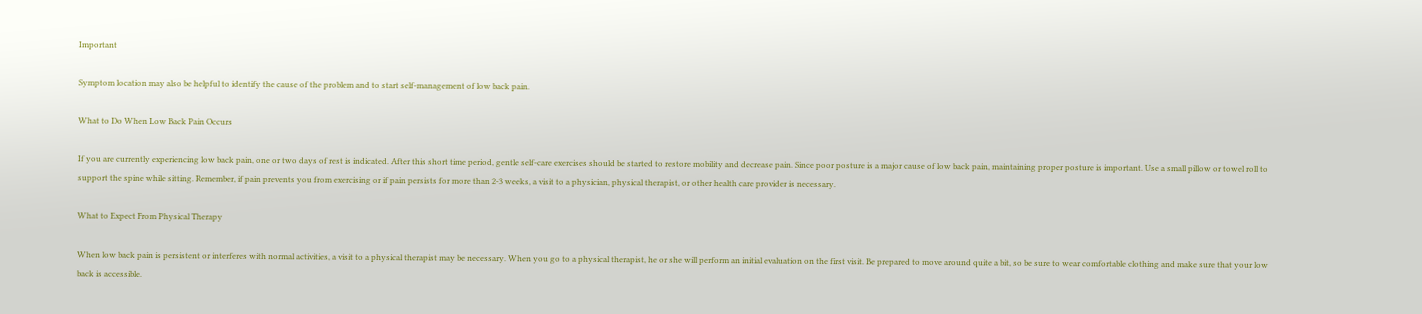Important

Symptom location may also be helpful to identify the cause of the problem and to start self-management of low back pain.

What to Do When Low Back Pain Occurs

If you are currently experiencing low back pain, one or two days of rest is indicated. After this short time period, gentle self-care exercises should be started to restore mobility and decrease pain. Since poor posture is a major cause of low back pain, maintaining proper posture is important. Use a small pillow or towel roll to support the spine while sitting. Remember, if pain prevents you from exercising or if pain persists for more than 2-3 weeks, a visit to a physician, physical therapist, or other health care provider is necessary.

What to Expect From Physical Therapy

When low back pain is persistent or interferes with normal activities, a visit to a physical therapist may be necessary. When you go to a physical therapist, he or she will perform an initial evaluation on the first visit. Be prepared to move around quite a bit, so be sure to wear comfortable clothing and make sure that your low back is accessible.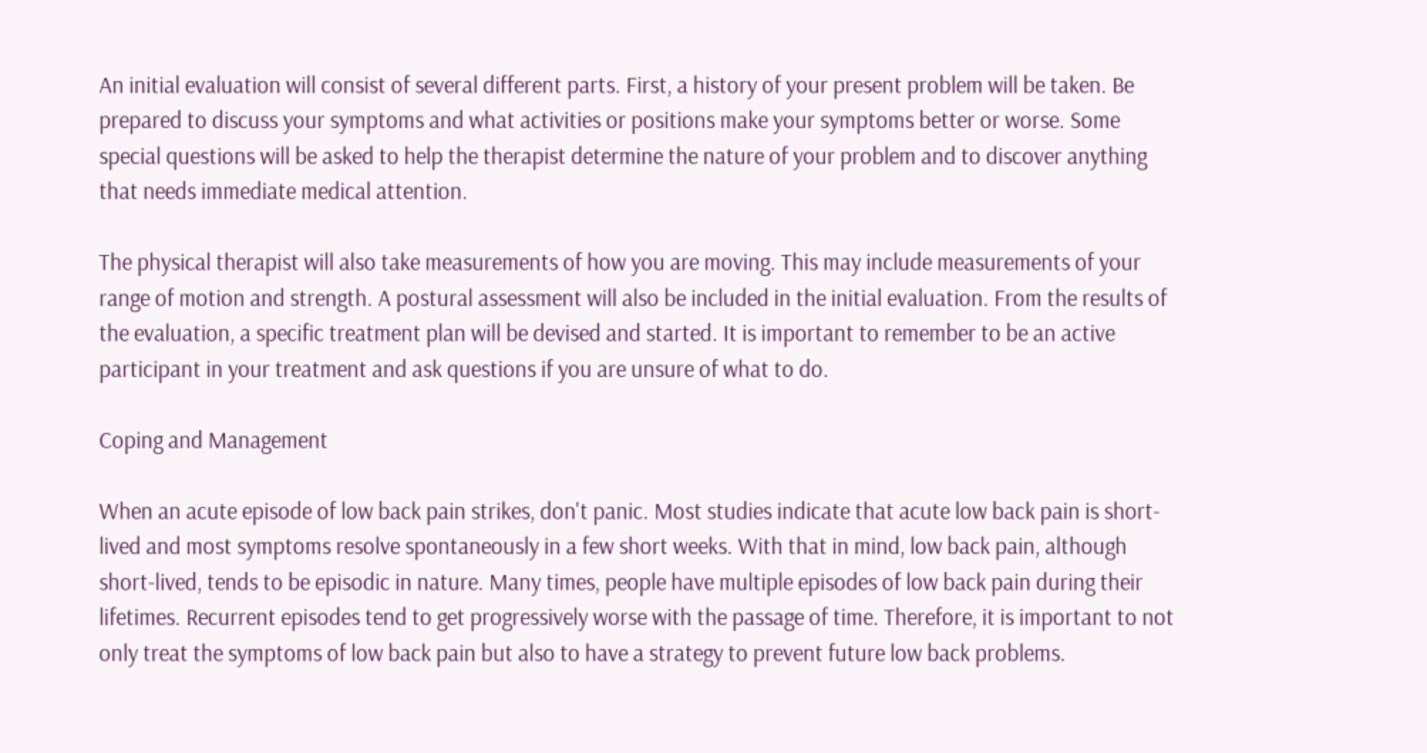An initial evaluation will consist of several different parts. First, a history of your present problem will be taken. Be prepared to discuss your symptoms and what activities or positions make your symptoms better or worse. Some special questions will be asked to help the therapist determine the nature of your problem and to discover anything that needs immediate medical attention.

The physical therapist will also take measurements of how you are moving. This may include measurements of your range of motion and strength. A postural assessment will also be included in the initial evaluation. From the results of the evaluation, a specific treatment plan will be devised and started. It is important to remember to be an active participant in your treatment and ask questions if you are unsure of what to do.

Coping and Management

When an acute episode of low back pain strikes, don't panic. Most studies indicate that acute low back pain is short-lived and most symptoms resolve spontaneously in a few short weeks. With that in mind, low back pain, although short-lived, tends to be episodic in nature. Many times, people have multiple episodes of low back pain during their lifetimes. Recurrent episodes tend to get progressively worse with the passage of time. Therefore, it is important to not only treat the symptoms of low back pain but also to have a strategy to prevent future low back problems.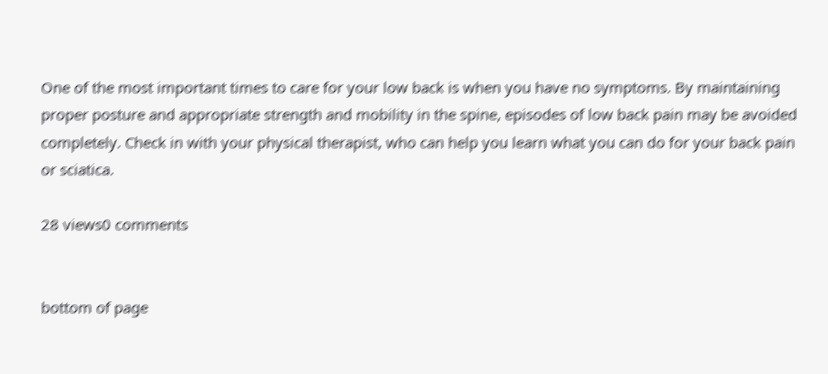One of the most important times to care for your low back is when you have no symptoms. By maintaining proper posture and appropriate strength and mobility in the spine, episodes of low back pain may be avoided completely. Check in with your physical therapist, who can help you learn what you can do for your back pain or sciatica.

28 views0 comments


bottom of page